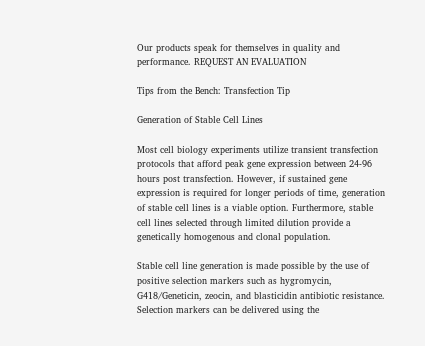Our products speak for themselves in quality and performance. REQUEST AN EVALUATION

Tips from the Bench: Transfection Tip

Generation of Stable Cell Lines

Most cell biology experiments utilize transient transfection protocols that afford peak gene expression between 24-96 hours post transfection. However, if sustained gene expression is required for longer periods of time, generation of stable cell lines is a viable option. Furthermore, stable cell lines selected through limited dilution provide a genetically homogenous and clonal population.

Stable cell line generation is made possible by the use of positive selection markers such as hygromycin, G418/Geneticin, zeocin, and blasticidin antibiotic resistance. Selection markers can be delivered using the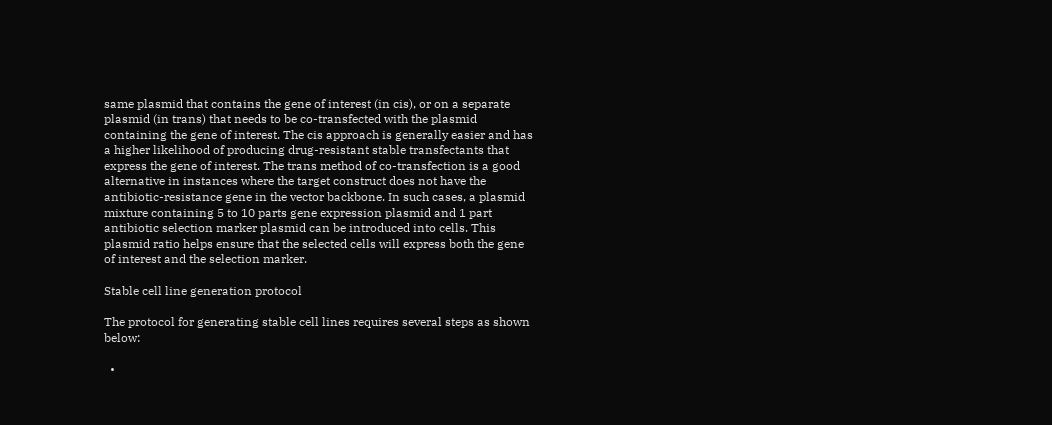same plasmid that contains the gene of interest (in cis), or on a separate plasmid (in trans) that needs to be co-transfected with the plasmid containing the gene of interest. The cis approach is generally easier and has a higher likelihood of producing drug-resistant stable transfectants that express the gene of interest. The trans method of co-transfection is a good alternative in instances where the target construct does not have the antibiotic-resistance gene in the vector backbone. In such cases, a plasmid mixture containing 5 to 10 parts gene expression plasmid and 1 part antibiotic selection marker plasmid can be introduced into cells. This plasmid ratio helps ensure that the selected cells will express both the gene of interest and the selection marker.

Stable cell line generation protocol

The protocol for generating stable cell lines requires several steps as shown below:

  •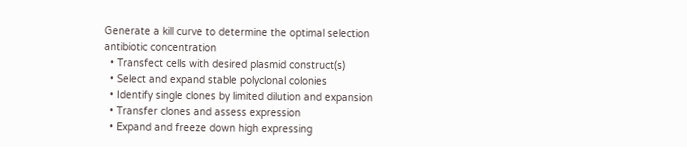Generate a kill curve to determine the optimal selection antibiotic concentration
  • Transfect cells with desired plasmid construct(s)
  • Select and expand stable polyclonal colonies
  • Identify single clones by limited dilution and expansion
  • Transfer clones and assess expression
  • Expand and freeze down high expressing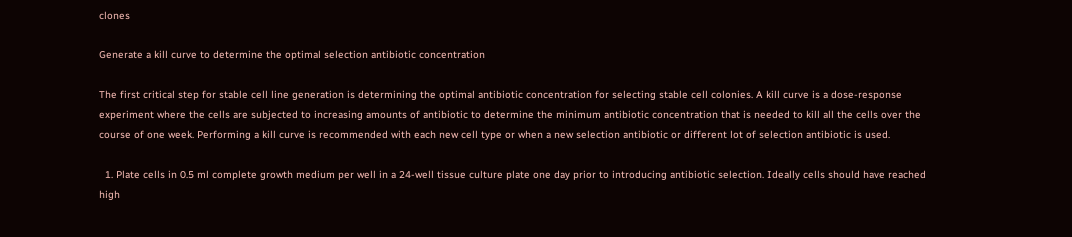clones

Generate a kill curve to determine the optimal selection antibiotic concentration

The first critical step for stable cell line generation is determining the optimal antibiotic concentration for selecting stable cell colonies. A kill curve is a dose-response experiment where the cells are subjected to increasing amounts of antibiotic to determine the minimum antibiotic concentration that is needed to kill all the cells over the course of one week. Performing a kill curve is recommended with each new cell type or when a new selection antibiotic or different lot of selection antibiotic is used.

  1. Plate cells in 0.5 ml complete growth medium per well in a 24-well tissue culture plate one day prior to introducing antibiotic selection. Ideally cells should have reached high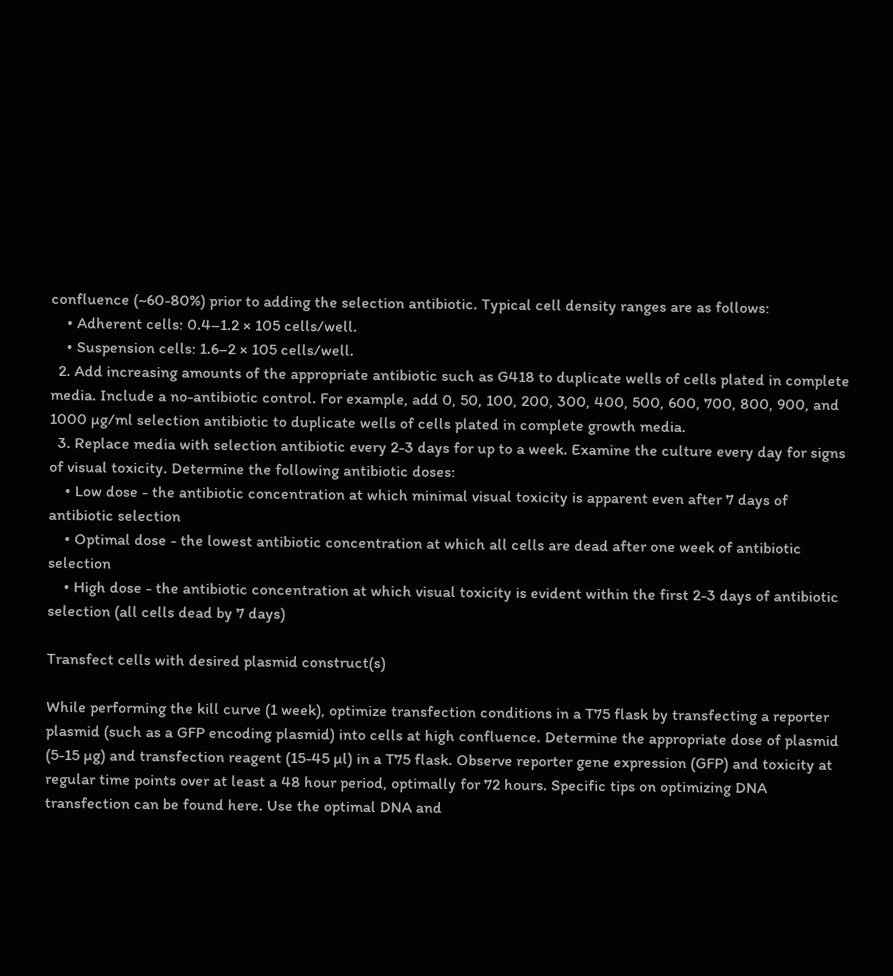confluence (~60-80%) prior to adding the selection antibiotic. Typical cell density ranges are as follows:
    • Adherent cells: 0.4–1.2 × 105 cells/well.
    • Suspension cells: 1.6–2 × 105 cells/well.
  2. Add increasing amounts of the appropriate antibiotic such as G418 to duplicate wells of cells plated in complete media. Include a no-antibiotic control. For example, add 0, 50, 100, 200, 300, 400, 500, 600, 700, 800, 900, and 1000 µg/ml selection antibiotic to duplicate wells of cells plated in complete growth media.
  3. Replace media with selection antibiotic every 2-3 days for up to a week. Examine the culture every day for signs of visual toxicity. Determine the following antibiotic doses:
    • Low dose - the antibiotic concentration at which minimal visual toxicity is apparent even after 7 days of antibiotic selection
    • Optimal dose - the lowest antibiotic concentration at which all cells are dead after one week of antibiotic selection
    • High dose - the antibiotic concentration at which visual toxicity is evident within the first 2-3 days of antibiotic selection (all cells dead by 7 days)

Transfect cells with desired plasmid construct(s)

While performing the kill curve (1 week), optimize transfection conditions in a T75 flask by transfecting a reporter plasmid (such as a GFP encoding plasmid) into cells at high confluence. Determine the appropriate dose of plasmid (5-15 µg) and transfection reagent (15-45 µl) in a T75 flask. Observe reporter gene expression (GFP) and toxicity at regular time points over at least a 48 hour period, optimally for 72 hours. Specific tips on optimizing DNA transfection can be found here. Use the optimal DNA and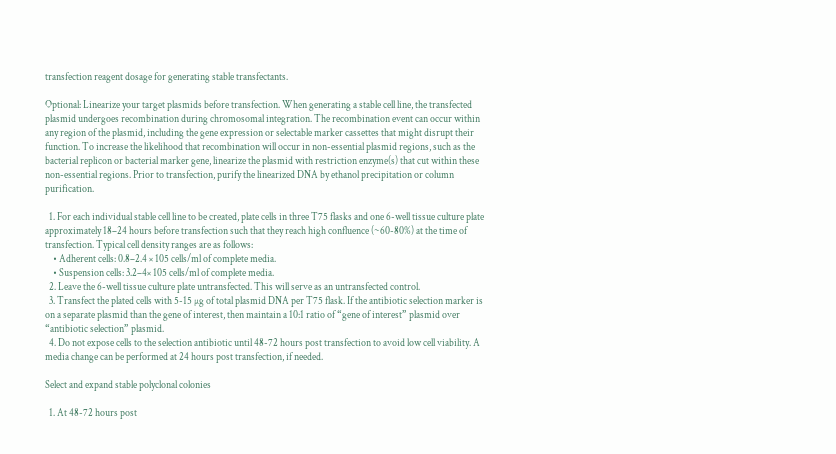transfection reagent dosage for generating stable transfectants.

Optional: Linearize your target plasmids before transfection. When generating a stable cell line, the transfected plasmid undergoes recombination during chromosomal integration. The recombination event can occur within any region of the plasmid, including the gene expression or selectable marker cassettes that might disrupt their function. To increase the likelihood that recombination will occur in non-essential plasmid regions, such as the bacterial replicon or bacterial marker gene, linearize the plasmid with restriction enzyme(s) that cut within these non-essential regions. Prior to transfection, purify the linearized DNA by ethanol precipitation or column purification.

  1. For each individual stable cell line to be created, plate cells in three T75 flasks and one 6-well tissue culture plate approximately 18–24 hours before transfection such that they reach high confluence (~60-80%) at the time of transfection. Typical cell density ranges are as follows:
    • Adherent cells: 0.8–2.4 × 105 cells/ml of complete media.
    • Suspension cells: 3.2–4× 105 cells/ml of complete media.
  2. Leave the 6-well tissue culture plate untransfected. This will serve as an untransfected control.
  3. Transfect the plated cells with 5-15 µg of total plasmid DNA per T75 flask. If the antibiotic selection marker is on a separate plasmid than the gene of interest, then maintain a 10:1 ratio of “gene of interest” plasmid over “antibiotic selection” plasmid.
  4. Do not expose cells to the selection antibiotic until 48-72 hours post transfection to avoid low cell viability. A media change can be performed at 24 hours post transfection, if needed.

Select and expand stable polyclonal colonies

  1. At 48-72 hours post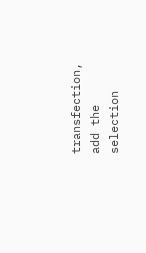transfection, add the selection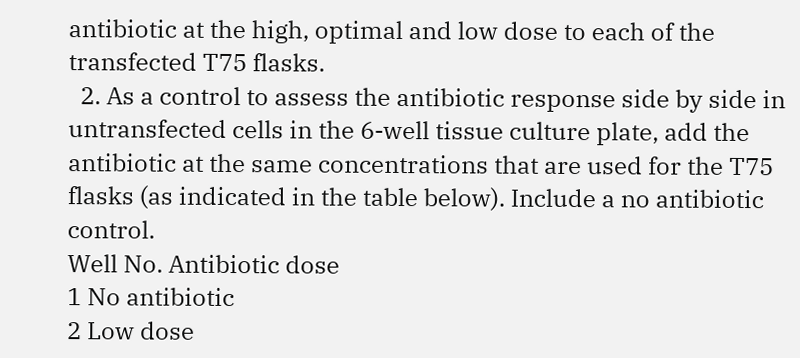antibiotic at the high, optimal and low dose to each of the transfected T75 flasks.
  2. As a control to assess the antibiotic response side by side in untransfected cells in the 6-well tissue culture plate, add the antibiotic at the same concentrations that are used for the T75 flasks (as indicated in the table below). Include a no antibiotic control.
Well No. Antibiotic dose
1 No antibiotic
2 Low dose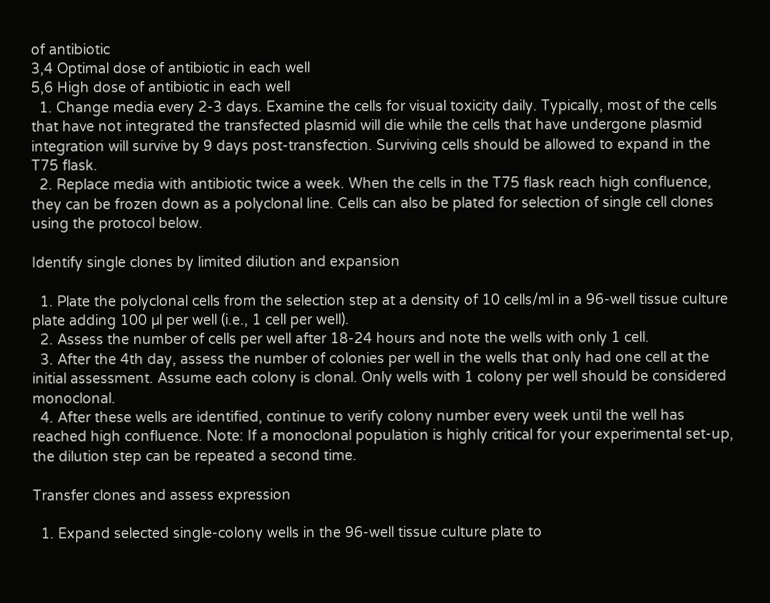of antibiotic
3,4 Optimal dose of antibiotic in each well
5,6 High dose of antibiotic in each well
  1. Change media every 2-3 days. Examine the cells for visual toxicity daily. Typically, most of the cells that have not integrated the transfected plasmid will die while the cells that have undergone plasmid integration will survive by 9 days post-transfection. Surviving cells should be allowed to expand in the T75 flask.
  2. Replace media with antibiotic twice a week. When the cells in the T75 flask reach high confluence, they can be frozen down as a polyclonal line. Cells can also be plated for selection of single cell clones using the protocol below.

Identify single clones by limited dilution and expansion

  1. Plate the polyclonal cells from the selection step at a density of 10 cells/ml in a 96-well tissue culture plate adding 100 µl per well (i.e., 1 cell per well).
  2. Assess the number of cells per well after 18-24 hours and note the wells with only 1 cell.
  3. After the 4th day, assess the number of colonies per well in the wells that only had one cell at the initial assessment. Assume each colony is clonal. Only wells with 1 colony per well should be considered monoclonal.
  4. After these wells are identified, continue to verify colony number every week until the well has reached high confluence. Note: If a monoclonal population is highly critical for your experimental set-up, the dilution step can be repeated a second time.

Transfer clones and assess expression

  1. Expand selected single-colony wells in the 96-well tissue culture plate to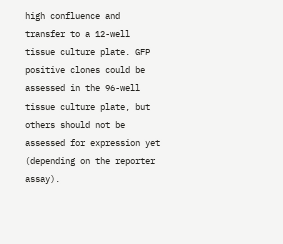high confluence and transfer to a 12-well tissue culture plate. GFP positive clones could be assessed in the 96-well tissue culture plate, but others should not be assessed for expression yet (depending on the reporter assay).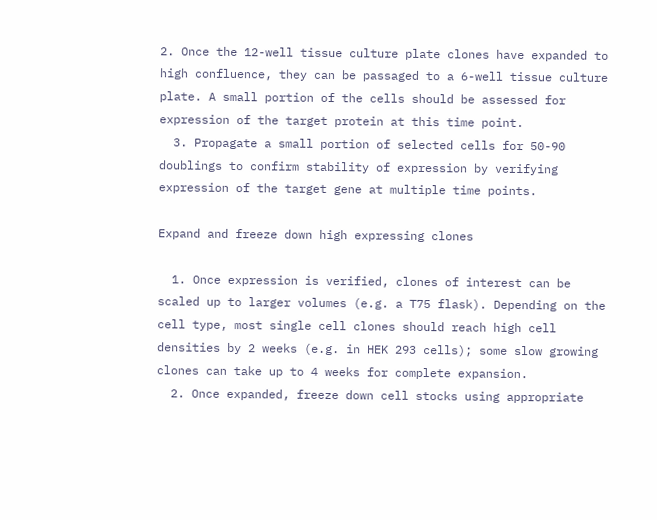2. Once the 12-well tissue culture plate clones have expanded to high confluence, they can be passaged to a 6-well tissue culture plate. A small portion of the cells should be assessed for expression of the target protein at this time point.
  3. Propagate a small portion of selected cells for 50-90 doublings to confirm stability of expression by verifying expression of the target gene at multiple time points.

Expand and freeze down high expressing clones

  1. Once expression is verified, clones of interest can be scaled up to larger volumes (e.g. a T75 flask). Depending on the cell type, most single cell clones should reach high cell densities by 2 weeks (e.g. in HEK 293 cells); some slow growing clones can take up to 4 weeks for complete expansion.
  2. Once expanded, freeze down cell stocks using appropriate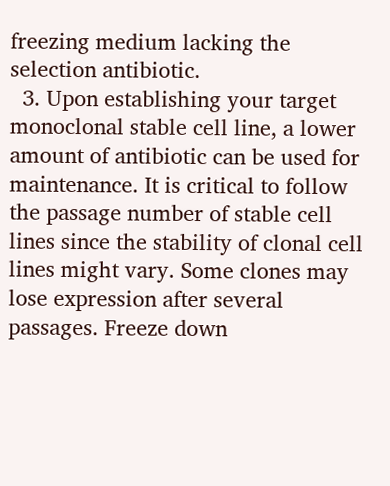freezing medium lacking the selection antibiotic.
  3. Upon establishing your target monoclonal stable cell line, a lower amount of antibiotic can be used for maintenance. It is critical to follow the passage number of stable cell lines since the stability of clonal cell lines might vary. Some clones may lose expression after several passages. Freeze down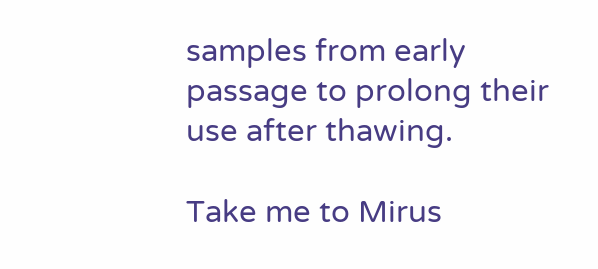samples from early passage to prolong their use after thawing.

Take me to Mirus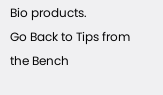Bio products.
Go Back to Tips from the Bench